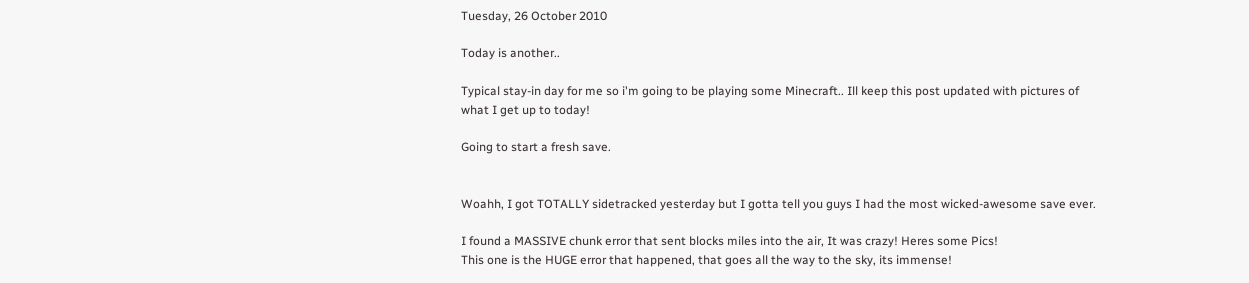Tuesday, 26 October 2010

Today is another..

Typical stay-in day for me so i'm going to be playing some Minecraft.. Ill keep this post updated with pictures of what I get up to today!

Going to start a fresh save.


Woahh, I got TOTALLY sidetracked yesterday but I gotta tell you guys I had the most wicked-awesome save ever.

I found a MASSIVE chunk error that sent blocks miles into the air, It was crazy! Heres some Pics!
This one is the HUGE error that happened, that goes all the way to the sky, its immense!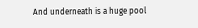And underneath is a huge pool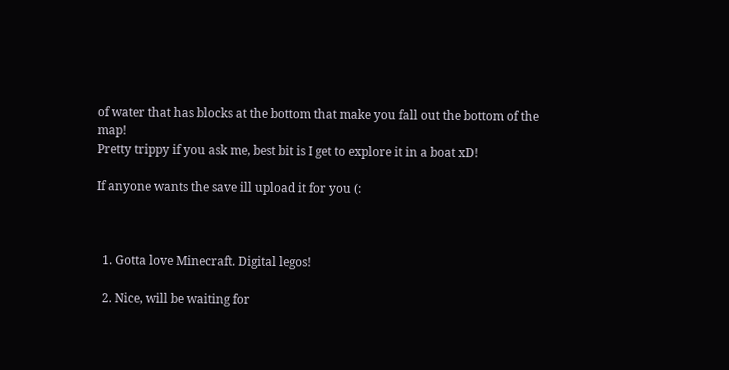of water that has blocks at the bottom that make you fall out the bottom of the map!
Pretty trippy if you ask me, best bit is I get to explore it in a boat xD!

If anyone wants the save ill upload it for you (:



  1. Gotta love Minecraft. Digital legos!

  2. Nice, will be waiting for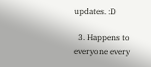updates. :D

  3. Happens to everyone every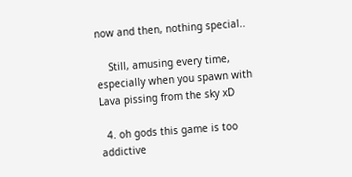now and then, nothing special..

    Still, amusing every time, especially when you spawn with Lava pissing from the sky xD

  4. oh gods this game is too addictive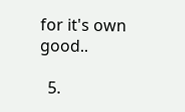for it's own good..

  5.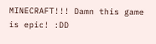MINECRAFT!!! Damn this game is epic! :DD